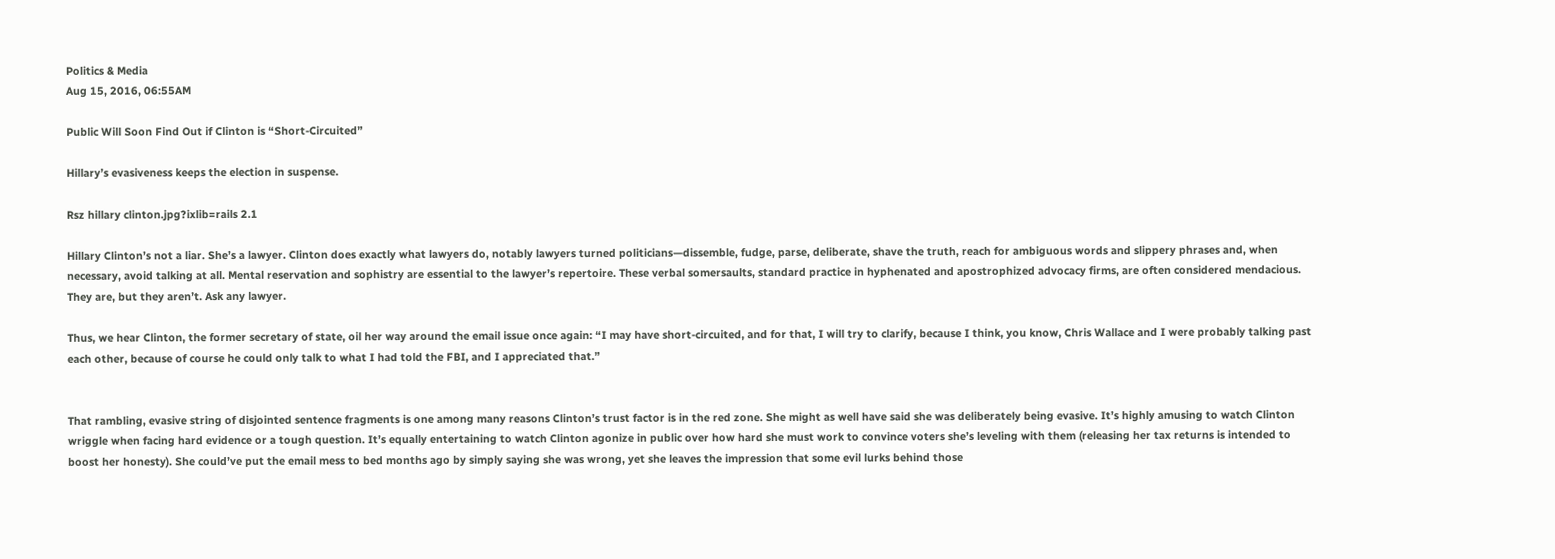Politics & Media
Aug 15, 2016, 06:55AM

Public Will Soon Find Out if Clinton is “Short-Circuited”

Hillary’s evasiveness keeps the election in suspense.

Rsz hillary clinton.jpg?ixlib=rails 2.1

Hillary Clinton’s not a liar. She’s a lawyer. Clinton does exactly what lawyers do, notably lawyers turned politicians—dissemble, fudge, parse, deliberate, shave the truth, reach for ambiguous words and slippery phrases and, when necessary, avoid talking at all. Mental reservation and sophistry are essential to the lawyer’s repertoire. These verbal somersaults, standard practice in hyphenated and apostrophized advocacy firms, are often considered mendacious. They are, but they aren’t. Ask any lawyer.

Thus, we hear Clinton, the former secretary of state, oil her way around the email issue once again: “I may have short-circuited, and for that, I will try to clarify, because I think, you know, Chris Wallace and I were probably talking past each other, because of course he could only talk to what I had told the FBI, and I appreciated that.”


That rambling, evasive string of disjointed sentence fragments is one among many reasons Clinton’s trust factor is in the red zone. She might as well have said she was deliberately being evasive. It’s highly amusing to watch Clinton wriggle when facing hard evidence or a tough question. It’s equally entertaining to watch Clinton agonize in public over how hard she must work to convince voters she’s leveling with them (releasing her tax returns is intended to boost her honesty). She could’ve put the email mess to bed months ago by simply saying she was wrong, yet she leaves the impression that some evil lurks behind those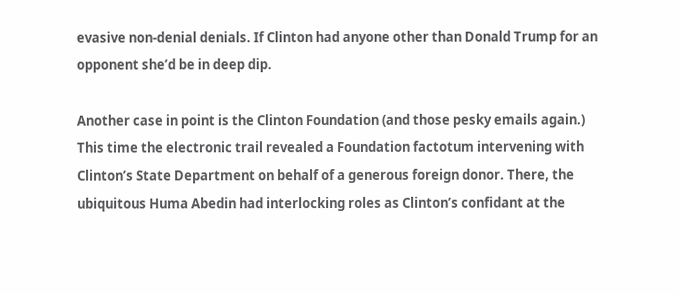evasive non-denial denials. If Clinton had anyone other than Donald Trump for an opponent she’d be in deep dip.

Another case in point is the Clinton Foundation (and those pesky emails again.) This time the electronic trail revealed a Foundation factotum intervening with Clinton’s State Department on behalf of a generous foreign donor. There, the ubiquitous Huma Abedin had interlocking roles as Clinton’s confidant at the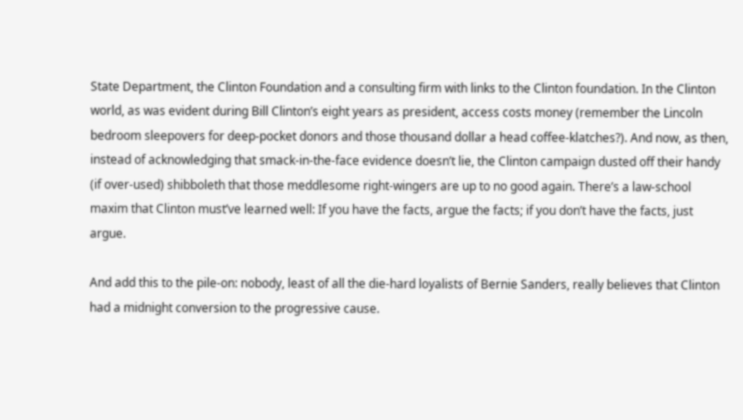State Department, the Clinton Foundation and a consulting firm with links to the Clinton foundation. In the Clinton world, as was evident during Bill Clinton’s eight years as president, access costs money (remember the Lincoln bedroom sleepovers for deep-pocket donors and those thousand dollar a head coffee-klatches?). And now, as then, instead of acknowledging that smack-in-the-face evidence doesn’t lie, the Clinton campaign dusted off their handy (if over-used) shibboleth that those meddlesome right-wingers are up to no good again. There’s a law-school maxim that Clinton must’ve learned well: If you have the facts, argue the facts; if you don’t have the facts, just argue.

And add this to the pile-on: nobody, least of all the die-hard loyalists of Bernie Sanders, really believes that Clinton had a midnight conversion to the progressive cause.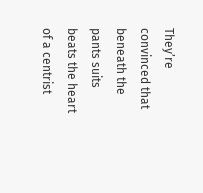They’re convinced that beneath the pants suits beats the heart of a centrist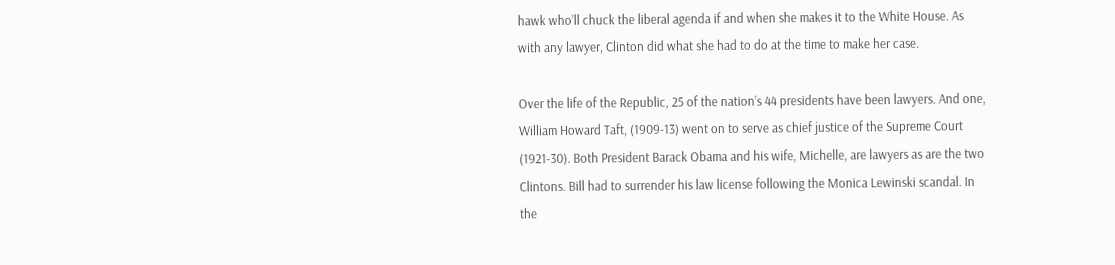hawk who’ll chuck the liberal agenda if and when she makes it to the White House. As with any lawyer, Clinton did what she had to do at the time to make her case.

Over the life of the Republic, 25 of the nation’s 44 presidents have been lawyers. And one, William Howard Taft, (1909-13) went on to serve as chief justice of the Supreme Court (1921-30). Both President Barack Obama and his wife, Michelle, are lawyers as are the two Clintons. Bill had to surrender his law license following the Monica Lewinski scandal. In the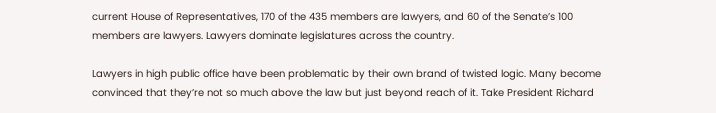current House of Representatives, 170 of the 435 members are lawyers, and 60 of the Senate’s 100 members are lawyers. Lawyers dominate legislatures across the country.

Lawyers in high public office have been problematic by their own brand of twisted logic. Many become convinced that they’re not so much above the law but just beyond reach of it. Take President Richard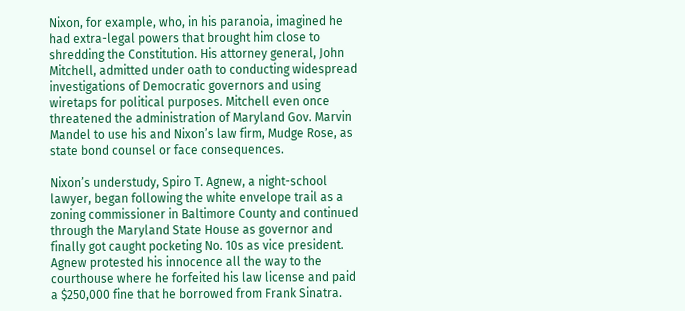Nixon, for example, who, in his paranoia, imagined he had extra-legal powers that brought him close to shredding the Constitution. His attorney general, John Mitchell, admitted under oath to conducting widespread investigations of Democratic governors and using wiretaps for political purposes. Mitchell even once threatened the administration of Maryland Gov. Marvin Mandel to use his and Nixon’s law firm, Mudge Rose, as state bond counsel or face consequences.

Nixon’s understudy, Spiro T. Agnew, a night-school lawyer, began following the white envelope trail as a zoning commissioner in Baltimore County and continued through the Maryland State House as governor and finally got caught pocketing No. 10s as vice president. Agnew protested his innocence all the way to the courthouse where he forfeited his law license and paid a $250,000 fine that he borrowed from Frank Sinatra.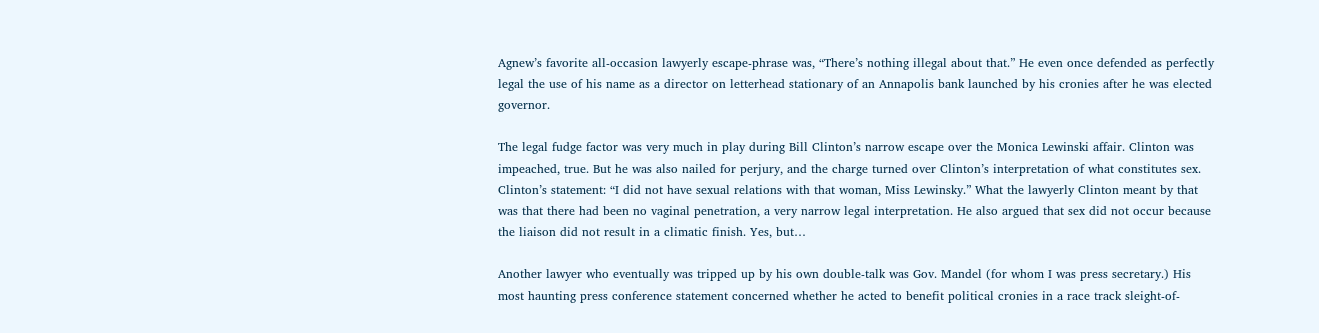Agnew’s favorite all-occasion lawyerly escape-phrase was, “There’s nothing illegal about that.” He even once defended as perfectly legal the use of his name as a director on letterhead stationary of an Annapolis bank launched by his cronies after he was elected governor.

The legal fudge factor was very much in play during Bill Clinton’s narrow escape over the Monica Lewinski affair. Clinton was impeached, true. But he was also nailed for perjury, and the charge turned over Clinton’s interpretation of what constitutes sex. Clinton’s statement: “I did not have sexual relations with that woman, Miss Lewinsky.” What the lawyerly Clinton meant by that was that there had been no vaginal penetration, a very narrow legal interpretation. He also argued that sex did not occur because the liaison did not result in a climatic finish. Yes, but…

Another lawyer who eventually was tripped up by his own double-talk was Gov. Mandel (for whom I was press secretary.) His most haunting press conference statement concerned whether he acted to benefit political cronies in a race track sleight-of-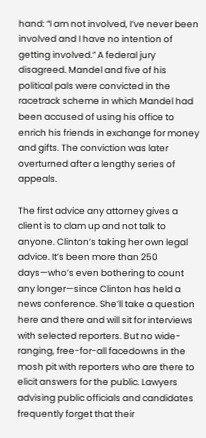hand: “I am not involved, I’ve never been involved and I have no intention of getting involved.” A federal jury disagreed. Mandel and five of his political pals were convicted in the racetrack scheme in which Mandel had been accused of using his office to enrich his friends in exchange for money and gifts. The conviction was later overturned after a lengthy series of appeals.

The first advice any attorney gives a client is to clam up and not talk to anyone. Clinton’s taking her own legal advice. It’s been more than 250 days—who’s even bothering to count any longer—since Clinton has held a news conference. She’ll take a question here and there and will sit for interviews with selected reporters. But no wide-ranging, free-for-all facedowns in the mosh pit with reporters who are there to elicit answers for the public. Lawyers advising public officials and candidates frequently forget that their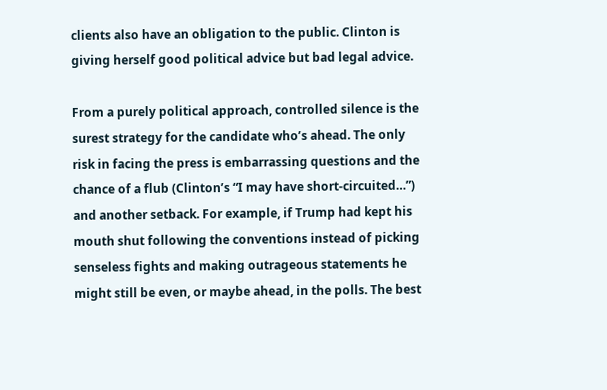clients also have an obligation to the public. Clinton is giving herself good political advice but bad legal advice.

From a purely political approach, controlled silence is the surest strategy for the candidate who’s ahead. The only risk in facing the press is embarrassing questions and the chance of a flub (Clinton’s “I may have short-circuited…”) and another setback. For example, if Trump had kept his mouth shut following the conventions instead of picking senseless fights and making outrageous statements he might still be even, or maybe ahead, in the polls. The best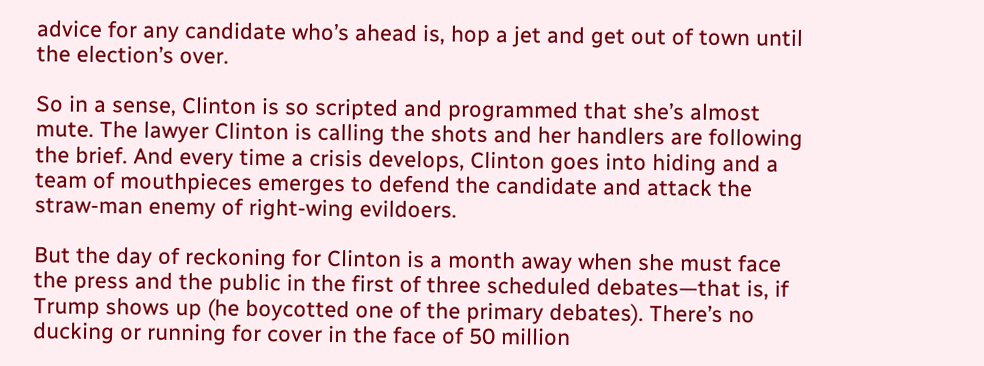advice for any candidate who’s ahead is, hop a jet and get out of town until the election’s over.

So in a sense, Clinton is so scripted and programmed that she’s almost mute. The lawyer Clinton is calling the shots and her handlers are following the brief. And every time a crisis develops, Clinton goes into hiding and a team of mouthpieces emerges to defend the candidate and attack the straw-man enemy of right-wing evildoers.

But the day of reckoning for Clinton is a month away when she must face the press and the public in the first of three scheduled debates—that is, if Trump shows up (he boycotted one of the primary debates). There’s no ducking or running for cover in the face of 50 million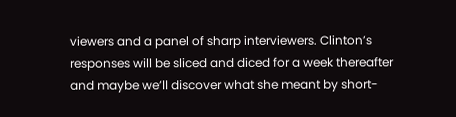viewers and a panel of sharp interviewers. Clinton’s responses will be sliced and diced for a week thereafter and maybe we’ll discover what she meant by short-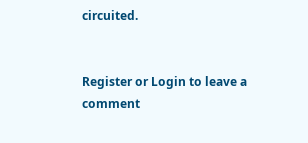circuited.


Register or Login to leave a comment